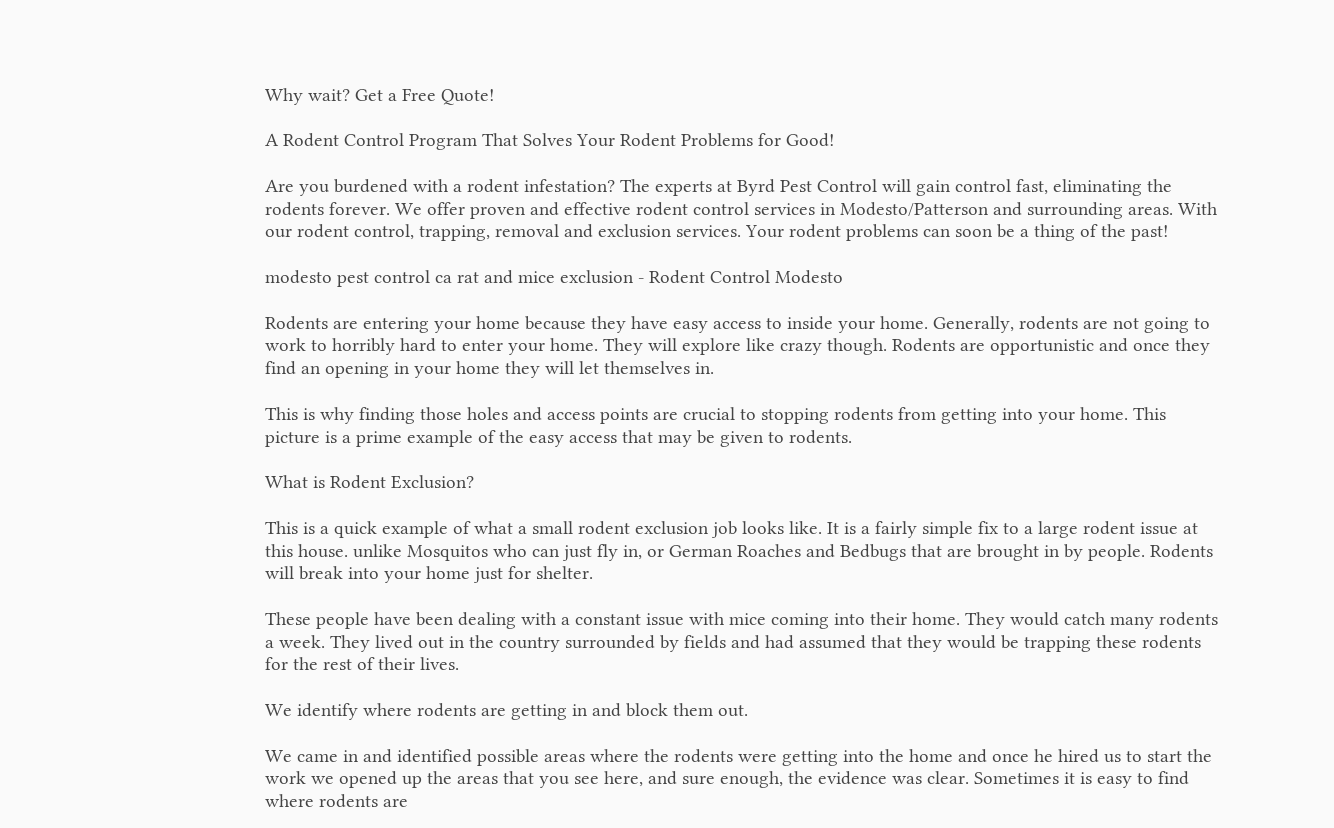Why wait? Get a Free Quote!

A Rodent Control Program That Solves Your Rodent Problems for Good!

Are you burdened with a rodent infestation? The experts at Byrd Pest Control will gain control fast, eliminating the rodents forever. We offer proven and effective rodent control services in Modesto/Patterson and surrounding areas. With our rodent control, trapping, removal and exclusion services. Your rodent problems can soon be a thing of the past!

modesto pest control ca rat and mice exclusion - Rodent Control Modesto

Rodents are entering your home because they have easy access to inside your home. Generally, rodents are not going to work to horribly hard to enter your home. They will explore like crazy though. Rodents are opportunistic and once they find an opening in your home they will let themselves in.

This is why finding those holes and access points are crucial to stopping rodents from getting into your home. This picture is a prime example of the easy access that may be given to rodents.

What is Rodent Exclusion?

This is a quick example of what a small rodent exclusion job looks like. It is a fairly simple fix to a large rodent issue at this house. unlike Mosquitos who can just fly in, or German Roaches and Bedbugs that are brought in by people. Rodents will break into your home just for shelter.

These people have been dealing with a constant issue with mice coming into their home. They would catch many rodents a week. They lived out in the country surrounded by fields and had assumed that they would be trapping these rodents for the rest of their lives.

We identify where rodents are getting in and block them out.

We came in and identified possible areas where the rodents were getting into the home and once he hired us to start the work we opened up the areas that you see here, and sure enough, the evidence was clear. Sometimes it is easy to find where rodents are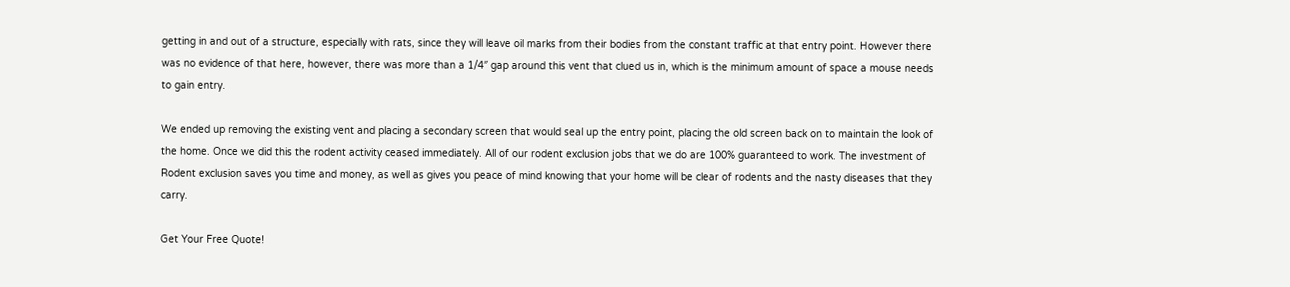getting in and out of a structure, especially with rats, since they will leave oil marks from their bodies from the constant traffic at that entry point. However there was no evidence of that here, however, there was more than a 1/4″ gap around this vent that clued us in, which is the minimum amount of space a mouse needs to gain entry.

We ended up removing the existing vent and placing a secondary screen that would seal up the entry point, placing the old screen back on to maintain the look of the home. Once we did this the rodent activity ceased immediately. All of our rodent exclusion jobs that we do are 100% guaranteed to work. The investment of Rodent exclusion saves you time and money, as well as gives you peace of mind knowing that your home will be clear of rodents and the nasty diseases that they carry.

Get Your Free Quote!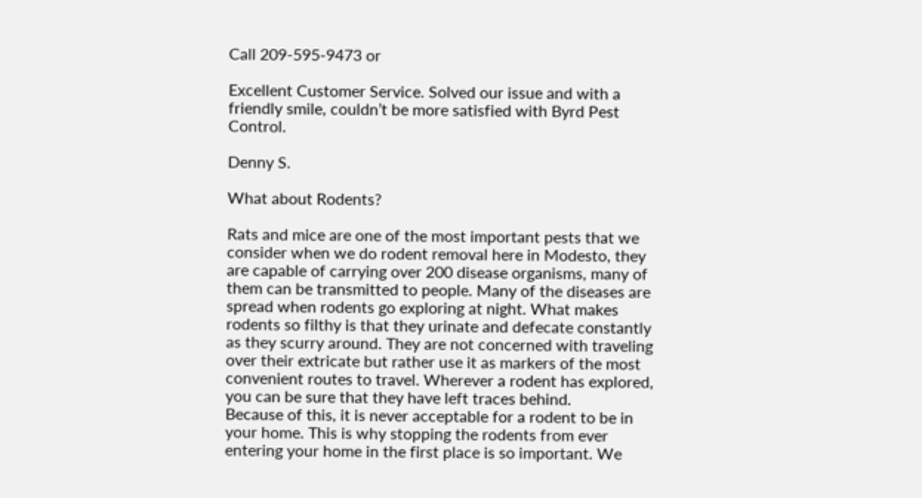Call 209-595-9473 or

Excellent Customer Service. Solved our issue and with a friendly smile, couldn’t be more satisfied with Byrd Pest Control.

Denny S.

What about Rodents?

Rats and mice are one of the most important pests that we consider when we do rodent removal here in Modesto, they are capable of carrying over 200 disease organisms, many of them can be transmitted to people. Many of the diseases are spread when rodents go exploring at night. What makes rodents so filthy is that they urinate and defecate constantly as they scurry around. They are not concerned with traveling over their extricate but rather use it as markers of the most convenient routes to travel. Wherever a rodent has explored, you can be sure that they have left traces behind.
Because of this, it is never acceptable for a rodent to be in your home. This is why stopping the rodents from ever entering your home in the first place is so important. We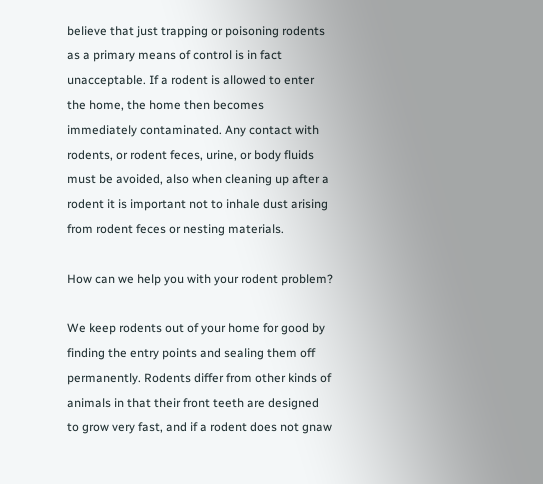believe that just trapping or poisoning rodents as a primary means of control is in fact unacceptable. If a rodent is allowed to enter the home, the home then becomes immediately contaminated. Any contact with rodents, or rodent feces, urine, or body fluids must be avoided, also when cleaning up after a rodent it is important not to inhale dust arising from rodent feces or nesting materials.

How can we help you with your rodent problem?

We keep rodents out of your home for good by finding the entry points and sealing them off permanently. Rodents differ from other kinds of animals in that their front teeth are designed to grow very fast, and if a rodent does not gnaw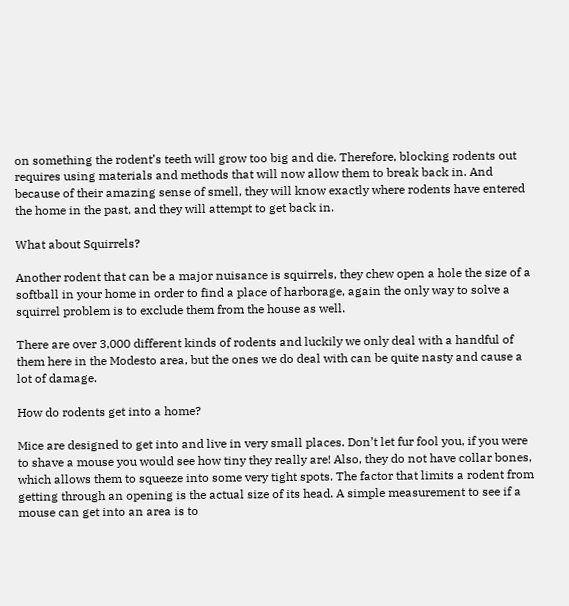on something the rodent’s teeth will grow too big and die. Therefore, blocking rodents out requires using materials and methods that will now allow them to break back in. And because of their amazing sense of smell, they will know exactly where rodents have entered the home in the past, and they will attempt to get back in.

What about Squirrels?

Another rodent that can be a major nuisance is squirrels, they chew open a hole the size of a softball in your home in order to find a place of harborage, again the only way to solve a squirrel problem is to exclude them from the house as well.

There are over 3,000 different kinds of rodents and luckily we only deal with a handful of them here in the Modesto area, but the ones we do deal with can be quite nasty and cause a lot of damage.

How do rodents get into a home?

Mice are designed to get into and live in very small places. Don’t let fur fool you, if you were to shave a mouse you would see how tiny they really are! Also, they do not have collar bones, which allows them to squeeze into some very tight spots. The factor that limits a rodent from getting through an opening is the actual size of its head. A simple measurement to see if a mouse can get into an area is to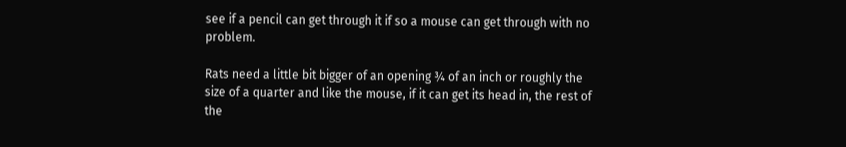see if a pencil can get through it if so a mouse can get through with no problem.

Rats need a little bit bigger of an opening ¾ of an inch or roughly the size of a quarter and like the mouse, if it can get its head in, the rest of the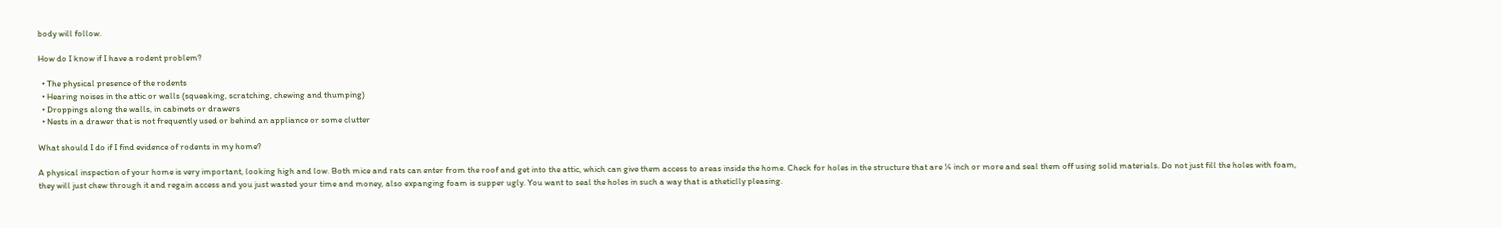body will follow.

How do I know if I have a rodent problem?

  • The physical presence of the rodents
  • Hearing noises in the attic or walls (squeaking, scratching, chewing and thumping)
  • Droppings along the walls, in cabinets or drawers
  • Nests in a drawer that is not frequently used or behind an appliance or some clutter

What should I do if I find evidence of rodents in my home?

A physical inspection of your home is very important, looking high and low. Both mice and rats can enter from the roof and get into the attic, which can give them access to areas inside the home. Check for holes in the structure that are ¼ inch or more and seal them off using solid materials. Do not just fill the holes with foam, they will just chew through it and regain access and you just wasted your time and money, also expanging foam is supper ugly. You want to seal the holes in such a way that is atheticlly pleasing.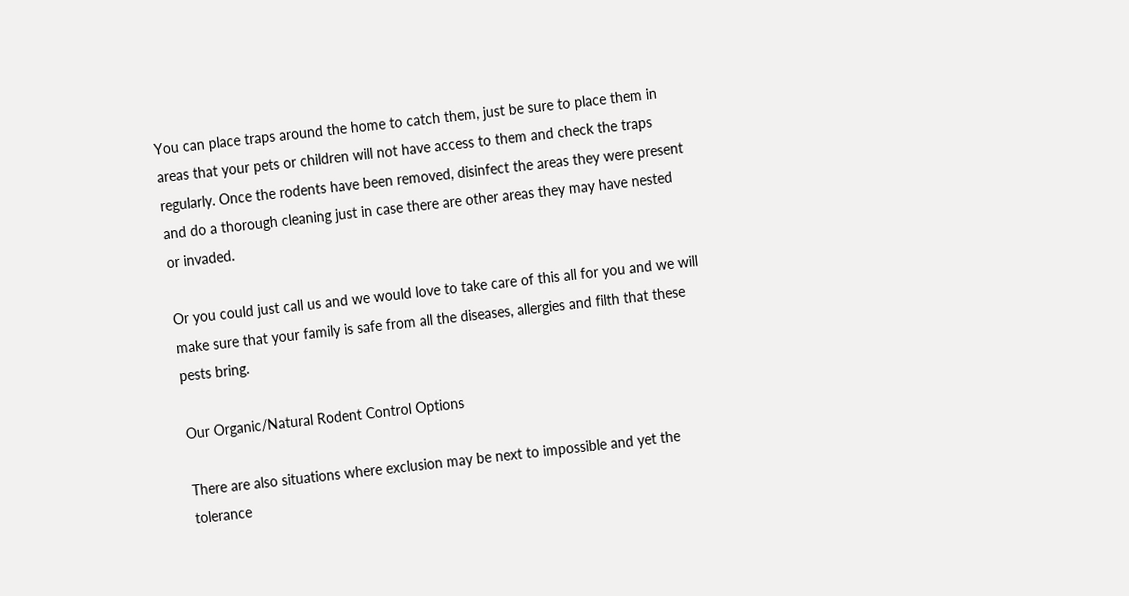You can place traps around the home to catch them, just be sure to place them in areas that your pets or children will not have access to them and check the traps regularly. Once the rodents have been removed, disinfect the areas they were present and do a thorough cleaning just in case there are other areas they may have nested or invaded.

Or you could just call us and we would love to take care of this all for you and we will make sure that your family is safe from all the diseases, allergies and filth that these pests bring.

Our Organic/Natural Rodent Control Options

There are also situations where exclusion may be next to impossible and yet the tolerance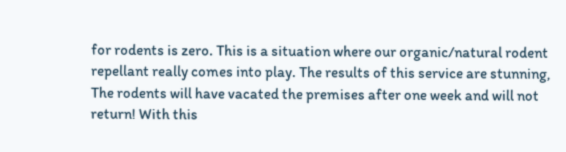for rodents is zero. This is a situation where our organic/natural rodent repellant really comes into play. The results of this service are stunning, The rodents will have vacated the premises after one week and will not return! With this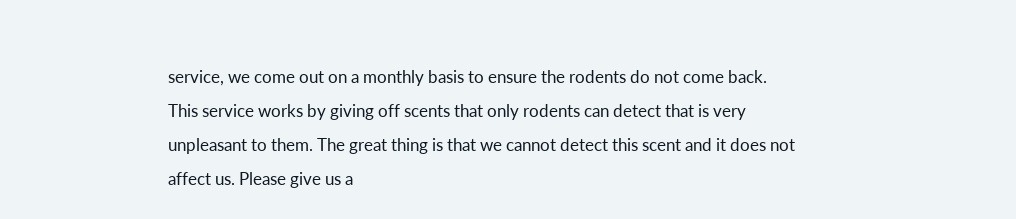service, we come out on a monthly basis to ensure the rodents do not come back. This service works by giving off scents that only rodents can detect that is very unpleasant to them. The great thing is that we cannot detect this scent and it does not affect us. Please give us a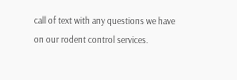call of text with any questions we have on our rodent control services.